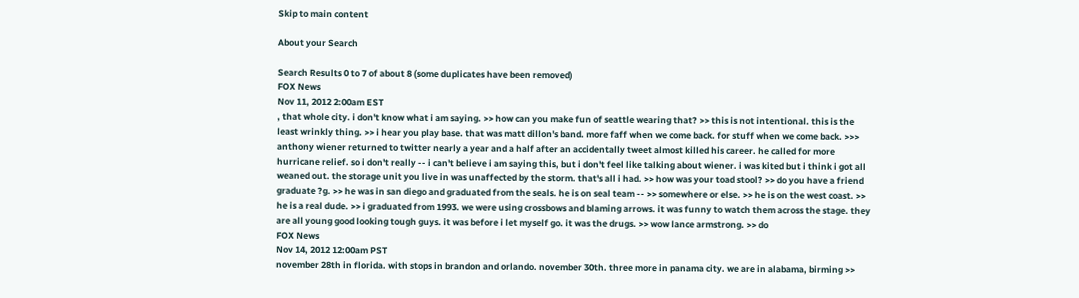Skip to main content

About your Search

Search Results 0 to 7 of about 8 (some duplicates have been removed)
FOX News
Nov 11, 2012 2:00am EST
, that whole city. i don't know what i am saying. >> how can you make fun of seattle wearing that? >> this is not intentional. this is the least wrinkly thing. >> i hear you play base. that was matt dillon's band. more faff when we come back. for stuff when we come back. >>> anthony wiener returned to twitter nearly a year and a half after an accidentally tweet almost killed his career. he called for more hurricane relief. so i don't really -- i can't believe i am saying this, but i don't feel like talking about wiener. i was kited but i think i got all weaned out. the storage unit you live in was unaffected by the storm. that's all i had. >> how was your toad stool? >> do you have a friend graduate ?g. >> he was in san diego and graduated from the seals. he is on seal team -- >> somewhere or else. >> he is on the west coast. >> he is a real dude. >> i graduated from 1993. we were using crossbows and blaming arrows. it was funny to watch them across the stage. they are all young good looking tough guys. it was before i let myself go. it was the drugs. >> wow lance armstrong. >> do
FOX News
Nov 14, 2012 12:00am PST
november 28th in florida. with stops in brandon and orlando. november 30th. three more in panama city. we are in alabama, birming >>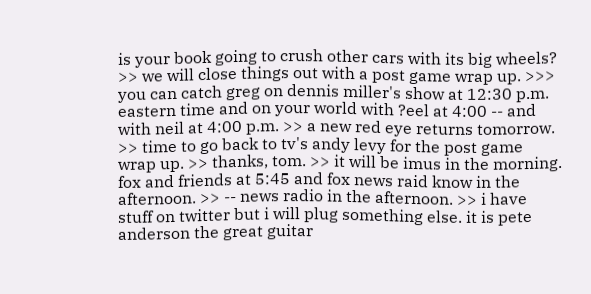is your book going to crush other cars with its big wheels? >> we will close things out with a post game wrap up. >>> you can catch greg on dennis miller's show at 12:30 p.m. eastern time and on your world with ?eel at 4:00 -- and with neil at 4:00 p.m. >> a new red eye returns tomorrow. >> time to go back to tv's andy levy for the post game wrap up. >> thanks, tom. >> it will be imus in the morning. fox and friends at 5:45 and fox news raid know in the afternoon. >> -- news radio in the afternoon. >> i have stuff on twitter but i will plug something else. it is pete anderson the great guitar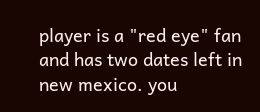player is a "red eye" fan and has two dates left in new mexico. you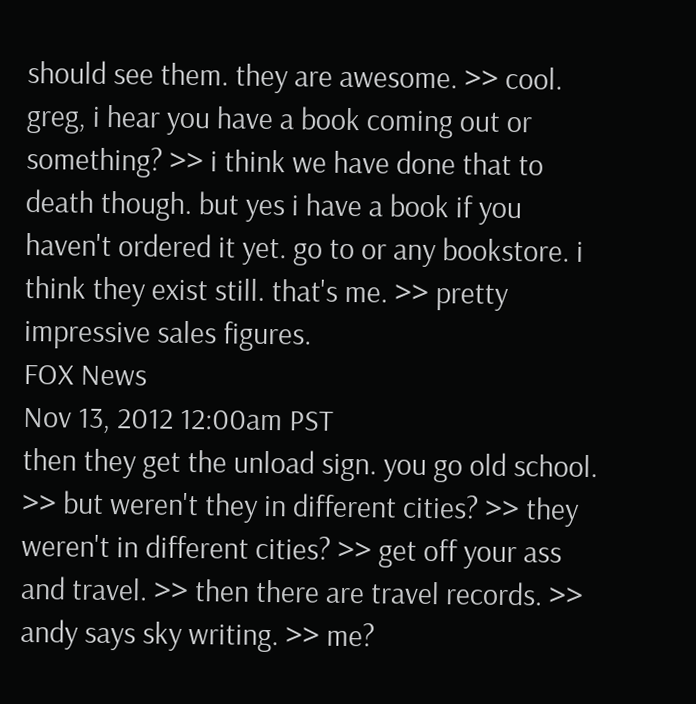should see them. they are awesome. >> cool. greg, i hear you have a book coming out or something? >> i think we have done that to death though. but yes i have a book if you haven't ordered it yet. go to or any bookstore. i think they exist still. that's me. >> pretty impressive sales figures.
FOX News
Nov 13, 2012 12:00am PST
then they get the unload sign. you go old school. >> but weren't they in different cities? >> they weren't in different cities? >> get off your ass and travel. >> then there are travel records. >> andy says sky writing. >> me?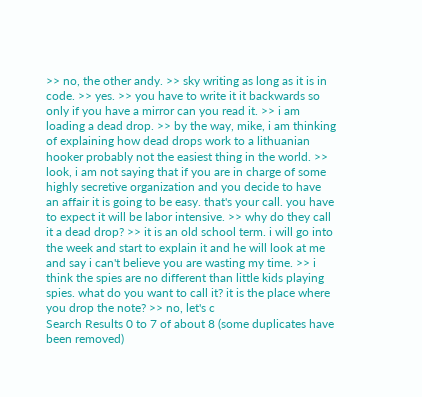>> no, the other andy. >> sky writing as long as it is in code. >> yes. >> you have to write it it backwards so only if you have a mirror can you read it. >> i am loading a dead drop. >> by the way, mike, i am thinking of explaining how dead drops work to a lithuanian hooker probably not the easiest thing in the world. >> look, i am not saying that if you are in charge of some highly secretive organization and you decide to have an affair it is going to be easy. that's your call. you have to expect it will be labor intensive. >> why do they call it a dead drop? >> it is an old school term. i will go into the week and start to explain it and he will look at me and say i can't believe you are wasting my time. >> i think the spies are no different than little kids playing spies. what do you want to call it? it is the place where you drop the note? >> no, let's c
Search Results 0 to 7 of about 8 (some duplicates have been removed)